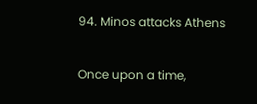94. Minos attacks Athens

Once upon a time,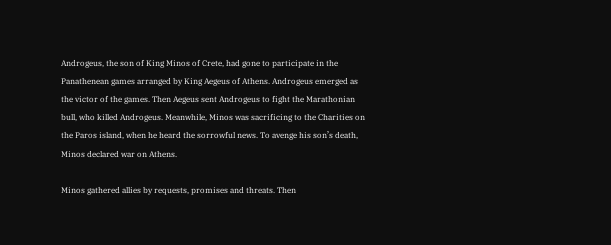Androgeus, the son of King Minos of Crete, had gone to participate in the Panathenean games arranged by King Aegeus of Athens. Androgeus emerged as the victor of the games. Then Aegeus sent Androgeus to fight the Marathonian bull, who killed Androgeus. Meanwhile, Minos was sacrificing to the Charities on the Paros island, when he heard the sorrowful news. To avenge his son’s death, Minos declared war on Athens.

Minos gathered allies by requests, promises and threats. Then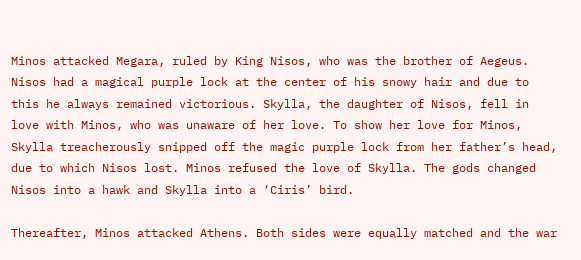Minos attacked Megara, ruled by King Nisos, who was the brother of Aegeus. Nisos had a magical purple lock at the center of his snowy hair and due to this he always remained victorious. Skylla, the daughter of Nisos, fell in love with Minos, who was unaware of her love. To show her love for Minos, Skylla treacherously snipped off the magic purple lock from her father’s head, due to which Nisos lost. Minos refused the love of Skylla. The gods changed Nisos into a hawk and Skylla into a ‘Ciris’ bird.

Thereafter, Minos attacked Athens. Both sides were equally matched and the war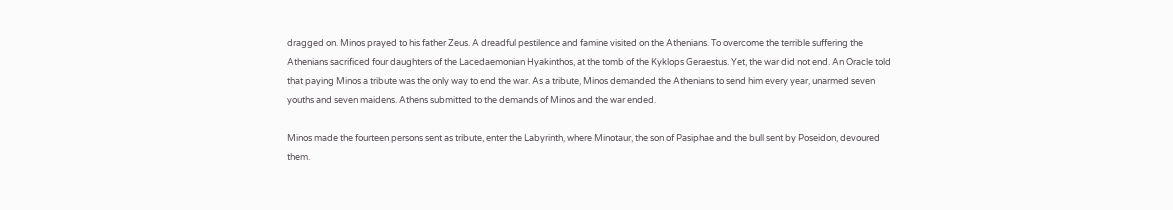dragged on. Minos prayed to his father Zeus. A dreadful pestilence and famine visited on the Athenians. To overcome the terrible suffering the Athenians sacrificed four daughters of the Lacedaemonian Hyakinthos, at the tomb of the Kyklops Geraestus. Yet, the war did not end. An Oracle told that paying Minos a tribute was the only way to end the war. As a tribute, Minos demanded the Athenians to send him every year, unarmed seven youths and seven maidens. Athens submitted to the demands of Minos and the war ended.

Minos made the fourteen persons sent as tribute, enter the Labyrinth, where Minotaur, the son of Pasiphae and the bull sent by Poseidon, devoured them.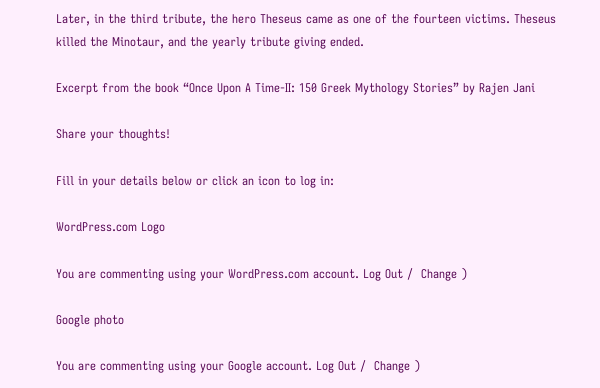Later, in the third tribute, the hero Theseus came as one of the fourteen victims. Theseus killed the Minotaur, and the yearly tribute giving ended.

Excerpt from the book “Once Upon A Time-II: 150 Greek Mythology Stories” by Rajen Jani

Share your thoughts!

Fill in your details below or click an icon to log in:

WordPress.com Logo

You are commenting using your WordPress.com account. Log Out /  Change )

Google photo

You are commenting using your Google account. Log Out /  Change )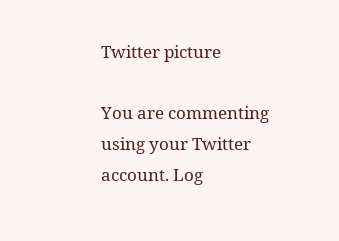Twitter picture

You are commenting using your Twitter account. Log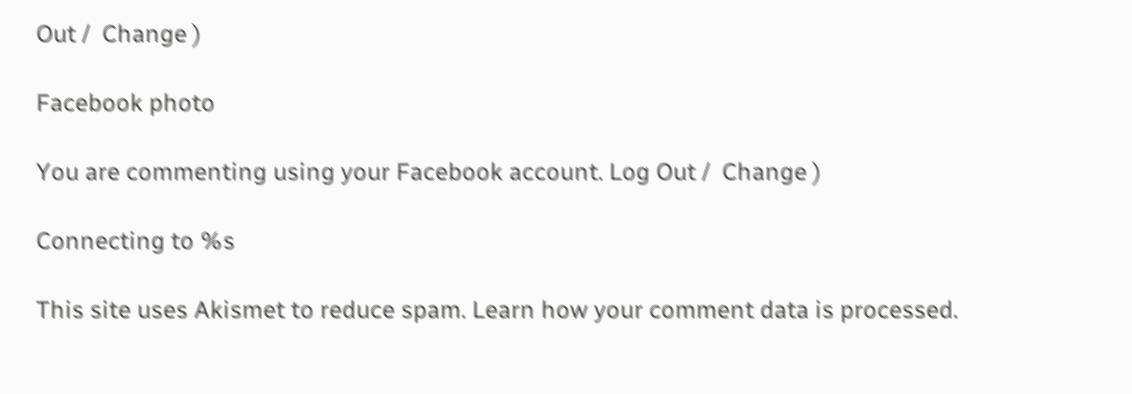Out /  Change )

Facebook photo

You are commenting using your Facebook account. Log Out /  Change )

Connecting to %s

This site uses Akismet to reduce spam. Learn how your comment data is processed.